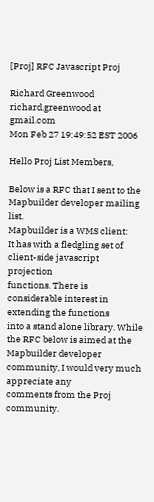[Proj] RFC Javascript Proj

Richard Greenwood richard.greenwood at gmail.com
Mon Feb 27 19:49:52 EST 2006

Hello Proj List Members,

Below is a RFC that I sent to the Mapbuilder developer mailing list.
Mapbuilder is a WMS client:
It has with a fledgling set of client-side javascript projection
functions. There is considerable interest in extending the functions
into a stand alone library. While the RFC below is aimed at the
Mapbuilder developer community, I would very much appreciate any
comments from the Proj community.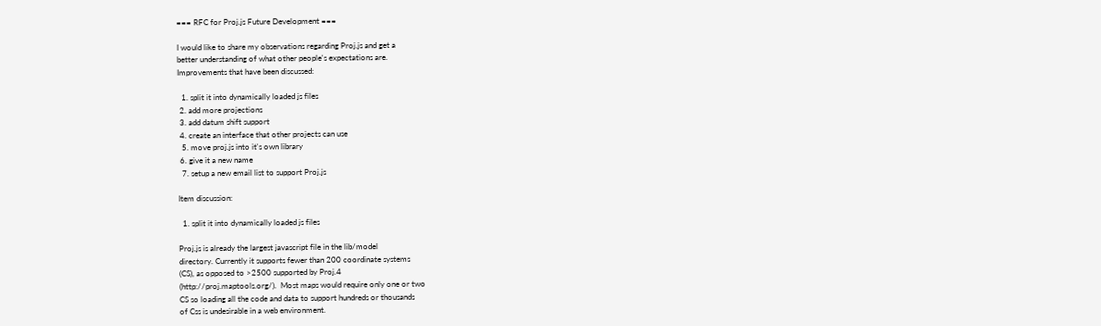=== RFC for Proj.js Future Development ===

I would like to share my observations regarding Proj.js and get a
better understanding of what other people's expectations are.
Improvements that have been discussed:

  1. split it into dynamically loaded js files
 2. add more projections
 3. add datum shift support
 4. create an interface that other projects can use
  5. move proj.js into it's own library
 6. give it a new name
  7. setup a new email list to support Proj.js

Item discussion:

  1. split it into dynamically loaded js files

Proj.js is already the largest javascript file in the lib/model
directory. Currently it supports fewer than 200 coordinate systems
(CS), as opposed to >2500 supported by Proj.4
(http://proj.maptools.org/).  Most maps would require only one or two
CS so loading all the code and data to support hundreds or thousands
of Css is undesirable in a web environment.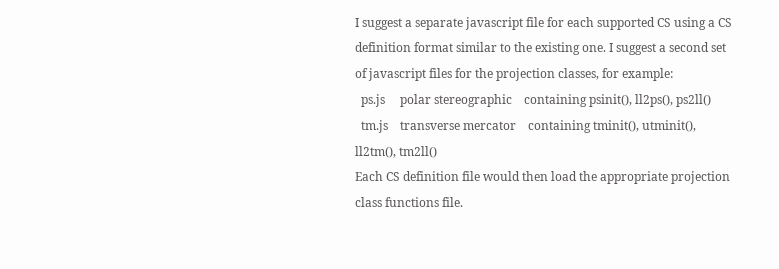I suggest a separate javascript file for each supported CS using a CS
definition format similar to the existing one. I suggest a second set
of javascript files for the projection classes, for example:
  ps.js     polar stereographic    containing psinit(), ll2ps(), ps2ll()
  tm.js    transverse mercator    containing tminit(), utminit(),
ll2tm(), tm2ll()
Each CS definition file would then load the appropriate projection
class functions file.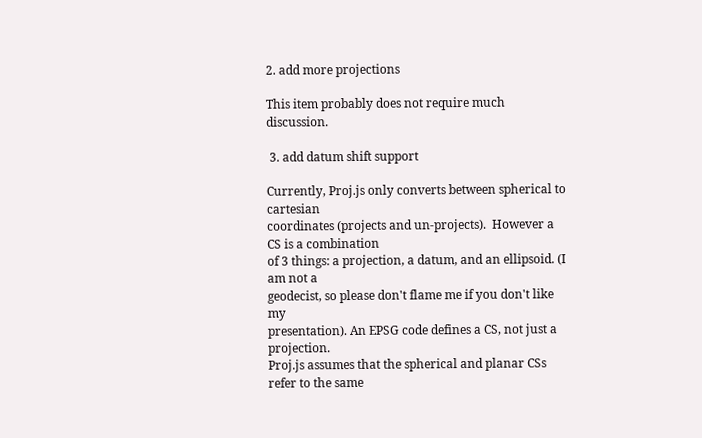2. add more projections

This item probably does not require much discussion.

 3. add datum shift support

Currently, Proj.js only converts between spherical to cartesian
coordinates (projects and un-projects).  However a CS is a combination
of 3 things: a projection, a datum, and an ellipsoid. (I am not a
geodecist, so please don't flame me if you don't like my
presentation). An EPSG code defines a CS, not just a projection.
Proj.js assumes that the spherical and planar CSs refer to the same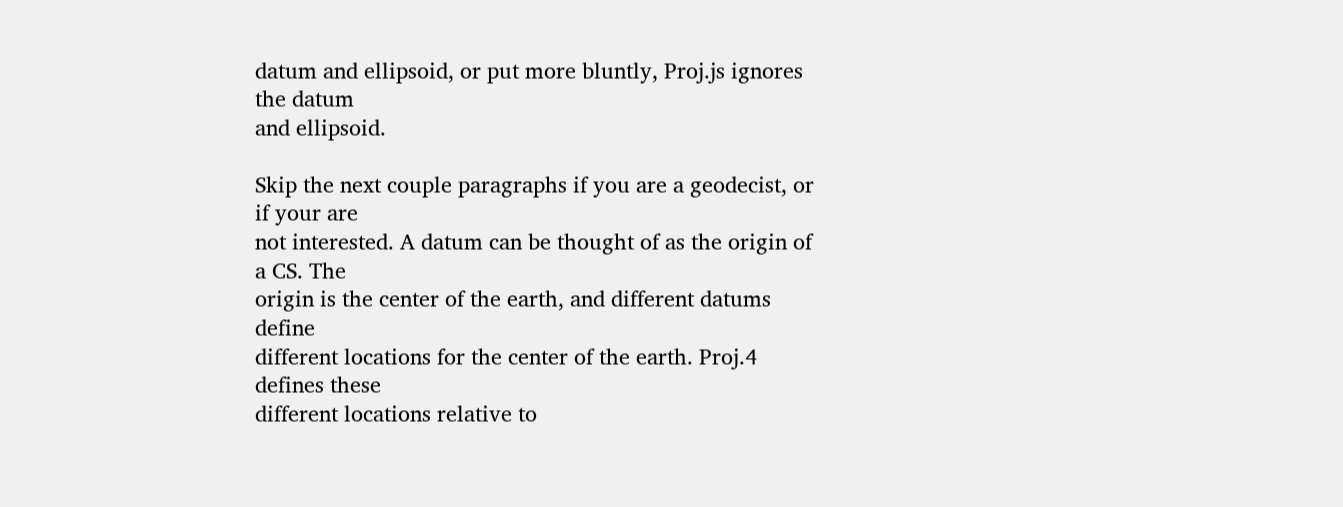datum and ellipsoid, or put more bluntly, Proj.js ignores the datum
and ellipsoid.

Skip the next couple paragraphs if you are a geodecist, or if your are
not interested. A datum can be thought of as the origin of a CS. The
origin is the center of the earth, and different datums define
different locations for the center of the earth. Proj.4 defines these
different locations relative to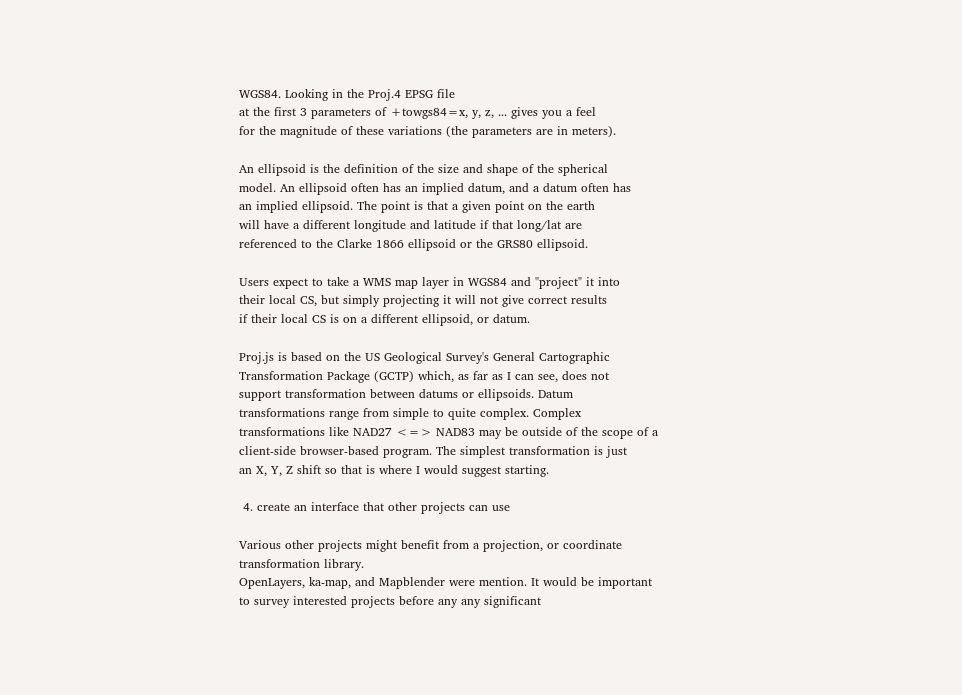WGS84. Looking in the Proj.4 EPSG file
at the first 3 parameters of +towgs84=x, y, z, ... gives you a feel
for the magnitude of these variations (the parameters are in meters).

An ellipsoid is the definition of the size and shape of the spherical
model. An ellipsoid often has an implied datum, and a datum often has
an implied ellipsoid. The point is that a given point on the earth
will have a different longitude and latitude if that long/lat are
referenced to the Clarke 1866 ellipsoid or the GRS80 ellipsoid.

Users expect to take a WMS map layer in WGS84 and "project" it into
their local CS, but simply projecting it will not give correct results
if their local CS is on a different ellipsoid, or datum.

Proj.js is based on the US Geological Survey's General Cartographic
Transformation Package (GCTP) which, as far as I can see, does not
support transformation between datums or ellipsoids. Datum
transformations range from simple to quite complex. Complex
transformations like NAD27 <=> NAD83 may be outside of the scope of a
client-side browser-based program. The simplest transformation is just
an X, Y, Z shift so that is where I would suggest starting.

 4. create an interface that other projects can use

Various other projects might benefit from a projection, or coordinate
transformation library.
OpenLayers, ka-map, and Mapblender were mention. It would be important
to survey interested projects before any any significant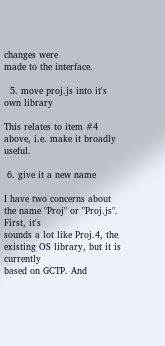changes were
made to the interface.

  5. move proj.js into it's own library

This relates to item #4 above, i.e. make it broadly useful.

 6. give it a new name

I have two concerns about the name "Proj" or "Proj.js". First, it's
sounds a lot like Proj.4, the existing OS library, but it is currently
based on GCTP. And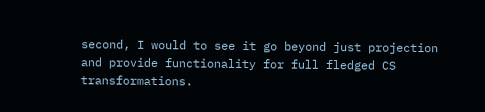second, I would to see it go beyond just projection
and provide functionality for full fledged CS transformations.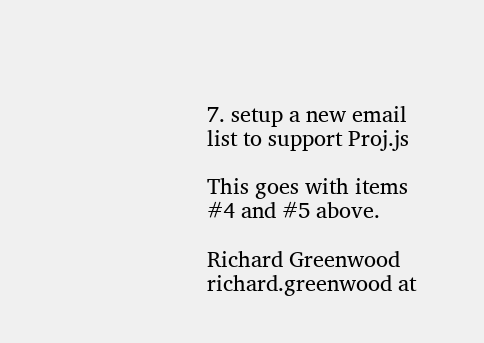7. setup a new email list to support Proj.js

This goes with items #4 and #5 above.

Richard Greenwood
richard.greenwood at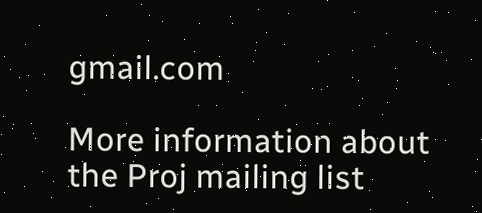gmail.com

More information about the Proj mailing list